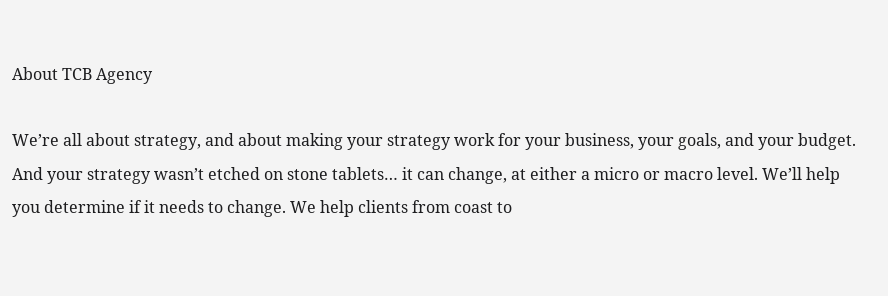About TCB Agency

We’re all about strategy, and about making your strategy work for your business, your goals, and your budget. And your strategy wasn’t etched on stone tablets… it can change, at either a micro or macro level. We’ll help you determine if it needs to change. We help clients from coast to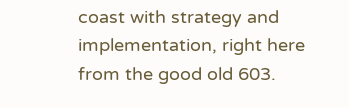coast with strategy and implementation, right here from the good old 603.